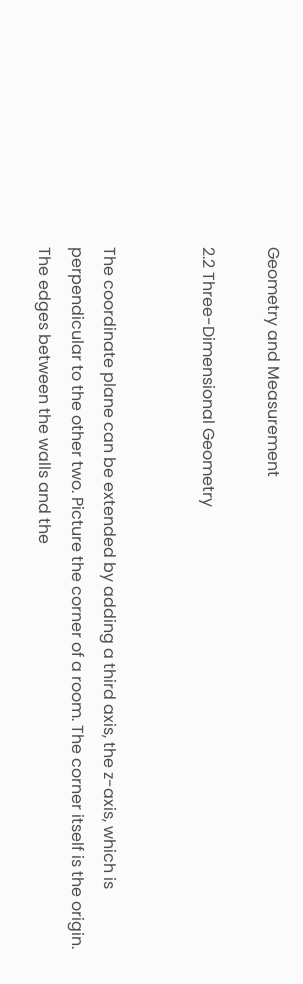Geometry and Measurement

2.2 Three-Dimensional Geometry


The coordinate plane can be extended by adding a third axis, the z-axis, which is perpendicular to the other two. Picture the corner of a room. The corner itself is the origin. The edges between the walls and the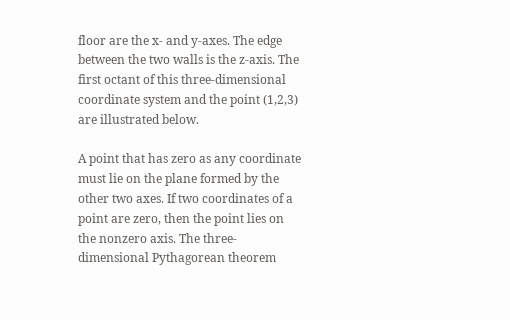floor are the x- and y-axes. The edge between the two walls is the z-axis. The first octant of this three-dimensional coordinate system and the point (1,2,3) are illustrated below.

A point that has zero as any coordinate must lie on the plane formed by the other two axes. If two coordinates of a point are zero, then the point lies on the nonzero axis. The three-dimensional Pythagorean theorem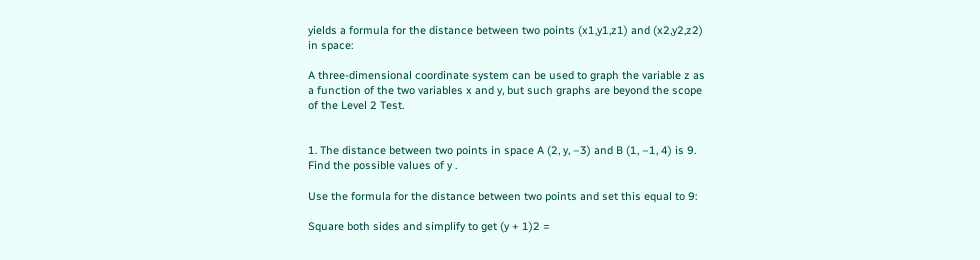yields a formula for the distance between two points (x1,y1,z1) and (x2,y2,z2) in space:

A three-dimensional coordinate system can be used to graph the variable z as a function of the two variables x and y, but such graphs are beyond the scope of the Level 2 Test.


1. The distance between two points in space A (2, y, –3) and B (1, –1, 4) is 9. Find the possible values of y .

Use the formula for the distance between two points and set this equal to 9:

Square both sides and simplify to get (y + 1)2 =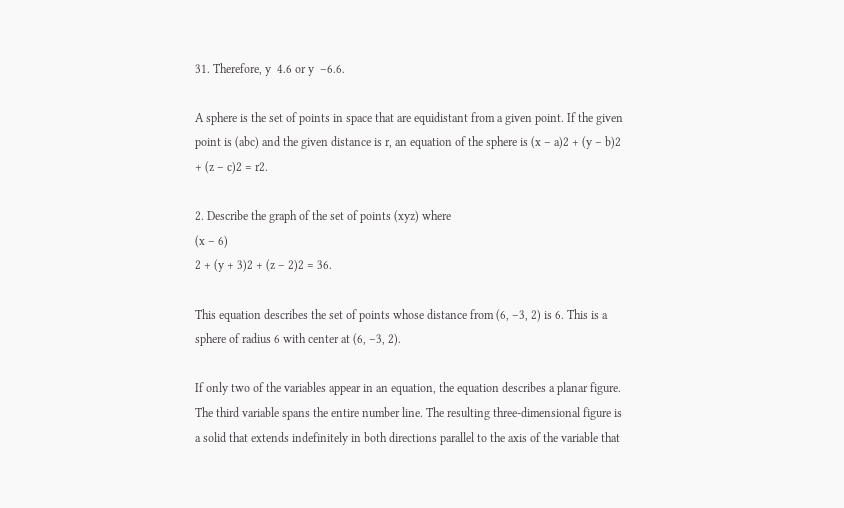31. Therefore, y  4.6 or y  –6.6.

A sphere is the set of points in space that are equidistant from a given point. If the given point is (abc) and the given distance is r, an equation of the sphere is (x – a)2 + (y – b)2 + (z – c)2 = r2.

2. Describe the graph of the set of points (xyz) where
(x – 6)
2 + (y + 3)2 + (z – 2)2 = 36.

This equation describes the set of points whose distance from (6, –3, 2) is 6. This is a sphere of radius 6 with center at (6, –3, 2).

If only two of the variables appear in an equation, the equation describes a planar figure. The third variable spans the entire number line. The resulting three-dimensional figure is a solid that extends indefinitely in both directions parallel to the axis of the variable that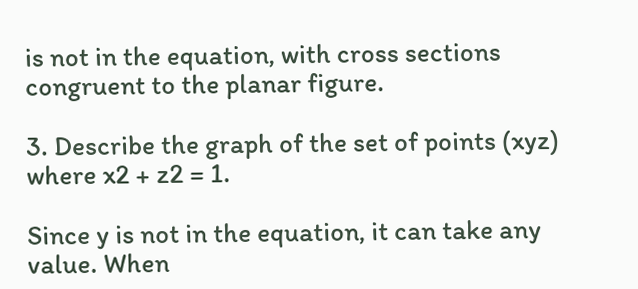is not in the equation, with cross sections congruent to the planar figure.

3. Describe the graph of the set of points (xyz) where x2 + z2 = 1.

Since y is not in the equation, it can take any value. When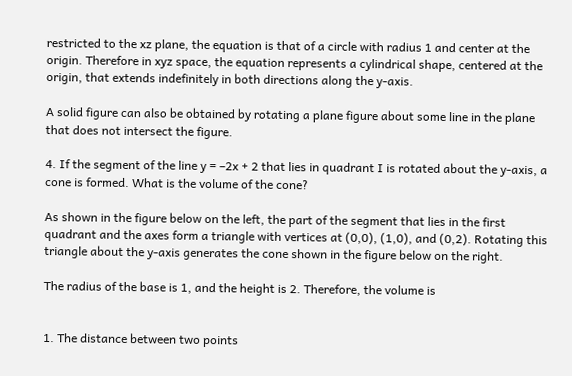restricted to the xz plane, the equation is that of a circle with radius 1 and center at the origin. Therefore in xyz space, the equation represents a cylindrical shape, centered at the origin, that extends indefinitely in both directions along the y-axis.

A solid figure can also be obtained by rotating a plane figure about some line in the plane that does not intersect the figure.

4. If the segment of the line y = –2x + 2 that lies in quadrant I is rotated about the y-axis, a cone is formed. What is the volume of the cone?

As shown in the figure below on the left, the part of the segment that lies in the first quadrant and the axes form a triangle with vertices at (0,0), (1,0), and (0,2). Rotating this triangle about the y-axis generates the cone shown in the figure below on the right.

The radius of the base is 1, and the height is 2. Therefore, the volume is


1. The distance between two points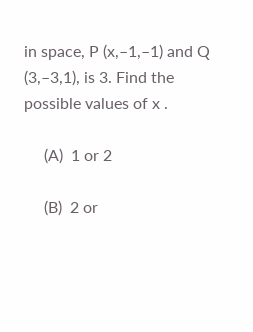in space, P (x,–1,–1) and Q (3,–3,1), is 3. Find the possible values of x .

     (A)  1 or 2

     (B)  2 or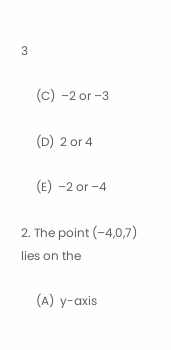3

     (C)  –2 or –3

     (D)  2 or 4

     (E)  –2 or –4

2. The point (–4,0,7) lies on the

     (A)  y-axis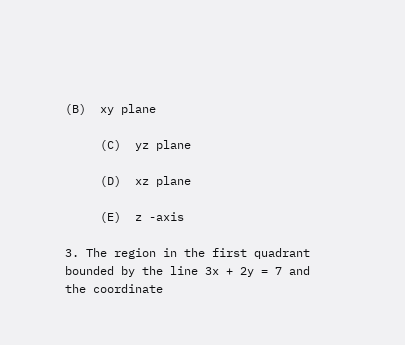(B)  xy plane

     (C)  yz plane

     (D)  xz plane

     (E)  z -axis

3. The region in the first quadrant bounded by the line 3x + 2y = 7 and the coordinate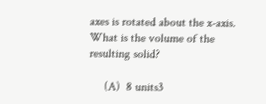axes is rotated about the x-axis. What is the volume of the resulting solid?

     (A)  8 units3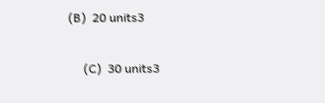(B)  20 units3

     (C)  30 units3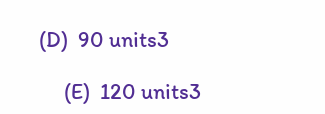(D)  90 units3

     (E)  120 units3